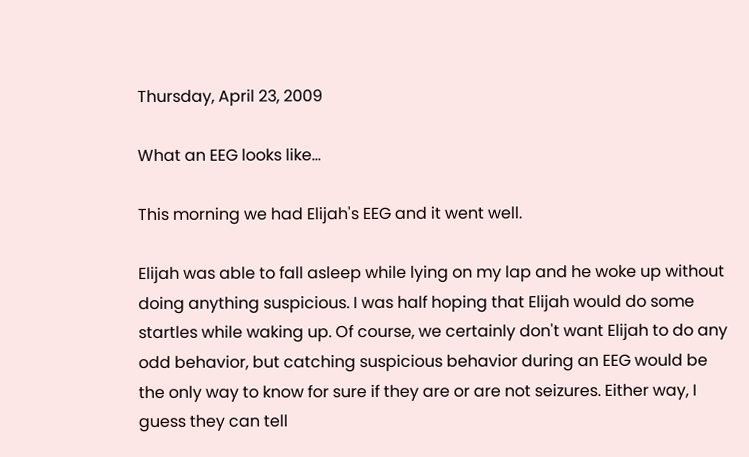Thursday, April 23, 2009

What an EEG looks like…

This morning we had Elijah's EEG and it went well.

Elijah was able to fall asleep while lying on my lap and he woke up without doing anything suspicious. I was half hoping that Elijah would do some startles while waking up. Of course, we certainly don't want Elijah to do any odd behavior, but catching suspicious behavior during an EEG would be the only way to know for sure if they are or are not seizures. Either way, I guess they can tell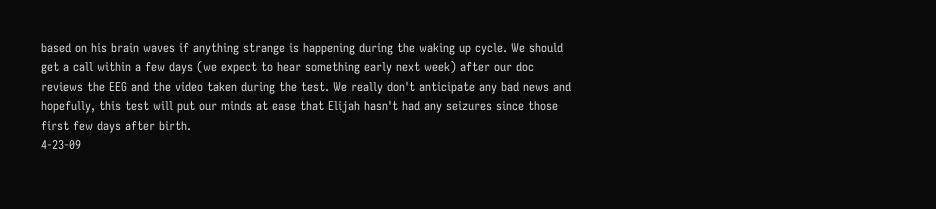based on his brain waves if anything strange is happening during the waking up cycle. We should get a call within a few days (we expect to hear something early next week) after our doc reviews the EEG and the video taken during the test. We really don't anticipate any bad news and hopefully, this test will put our minds at ease that Elijah hasn't had any seizures since those first few days after birth.
4-23-09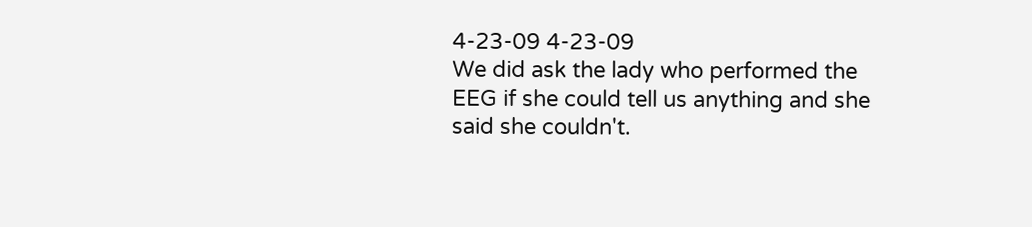4-23-09 4-23-09
We did ask the lady who performed the EEG if she could tell us anything and she said she couldn't.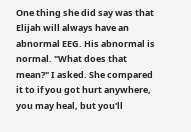One thing she did say was that Elijah will always have an abnormal EEG. His abnormal is normal. "What does that mean?" I asked. She compared it to if you got hurt anywhere, you may heal, but you'll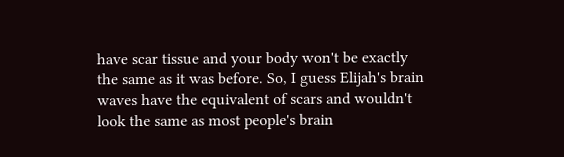have scar tissue and your body won't be exactly the same as it was before. So, I guess Elijah's brain waves have the equivalent of scars and wouldn't look the same as most people's brain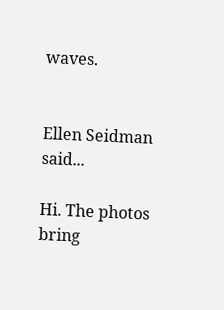waves.


Ellen Seidman said...

Hi. The photos bring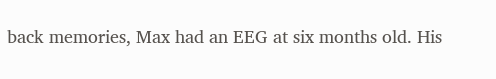back memories, Max had an EEG at six months old. His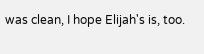was clean, I hope Elijah's is, too.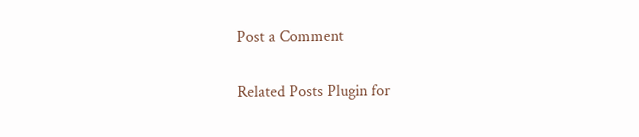Post a Comment

Related Posts Plugin for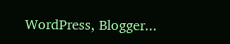WordPress, Blogger...